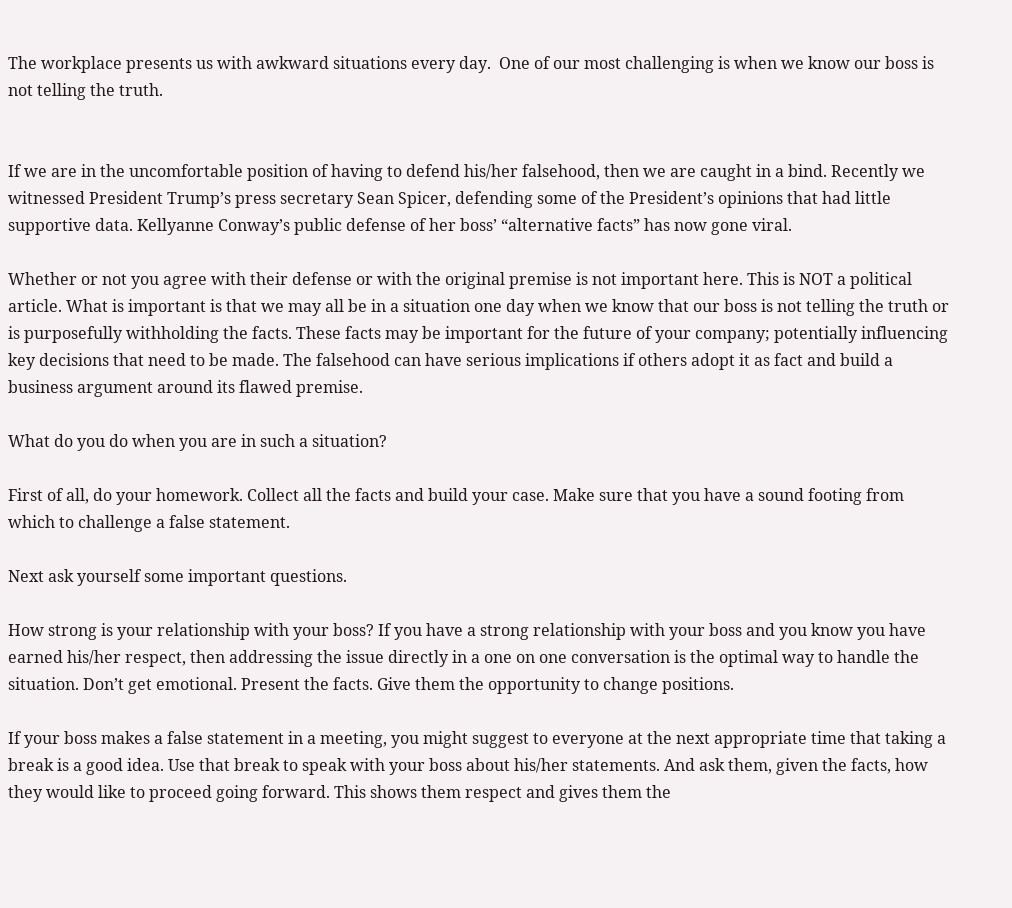The workplace presents us with awkward situations every day.  One of our most challenging is when we know our boss is not telling the truth.


If we are in the uncomfortable position of having to defend his/her falsehood, then we are caught in a bind. Recently we witnessed President Trump’s press secretary Sean Spicer, defending some of the President’s opinions that had little supportive data. Kellyanne Conway’s public defense of her boss’ “alternative facts” has now gone viral.

Whether or not you agree with their defense or with the original premise is not important here. This is NOT a political article. What is important is that we may all be in a situation one day when we know that our boss is not telling the truth or is purposefully withholding the facts. These facts may be important for the future of your company; potentially influencing key decisions that need to be made. The falsehood can have serious implications if others adopt it as fact and build a business argument around its flawed premise.

What do you do when you are in such a situation?

First of all, do your homework. Collect all the facts and build your case. Make sure that you have a sound footing from which to challenge a false statement.

Next ask yourself some important questions.

How strong is your relationship with your boss? If you have a strong relationship with your boss and you know you have earned his/her respect, then addressing the issue directly in a one on one conversation is the optimal way to handle the situation. Don’t get emotional. Present the facts. Give them the opportunity to change positions.

If your boss makes a false statement in a meeting, you might suggest to everyone at the next appropriate time that taking a break is a good idea. Use that break to speak with your boss about his/her statements. And ask them, given the facts, how they would like to proceed going forward. This shows them respect and gives them the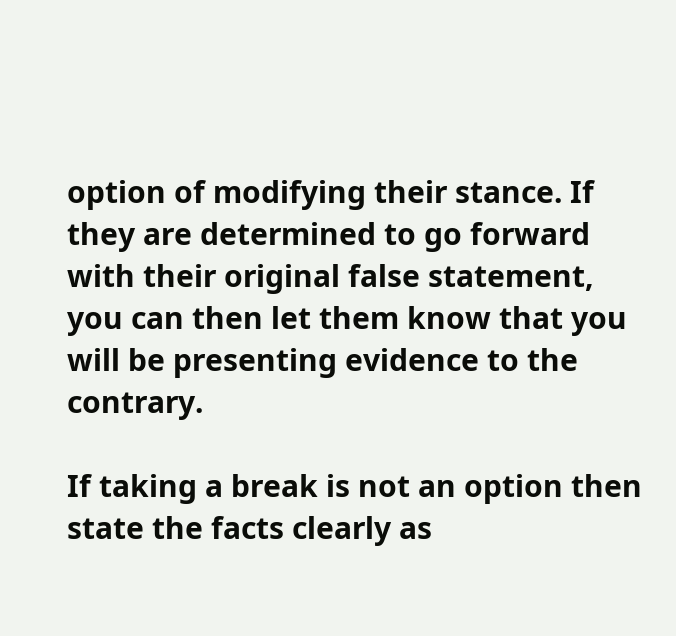option of modifying their stance. If they are determined to go forward with their original false statement, you can then let them know that you will be presenting evidence to the contrary.

If taking a break is not an option then state the facts clearly as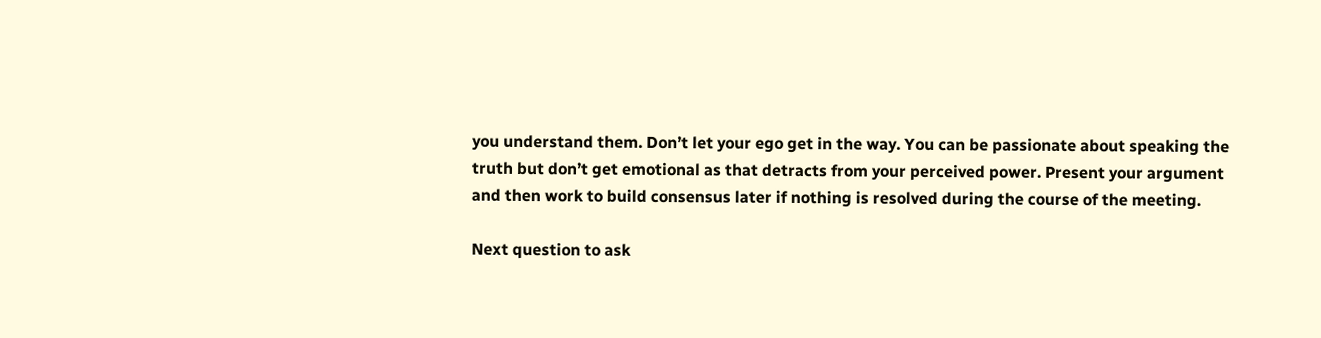you understand them. Don’t let your ego get in the way. You can be passionate about speaking the truth but don’t get emotional as that detracts from your perceived power. Present your argument and then work to build consensus later if nothing is resolved during the course of the meeting.

Next question to ask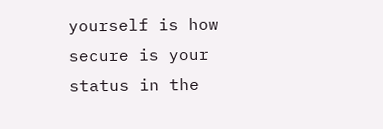yourself is how secure is your status in the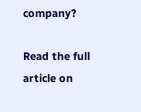company?

Read the full article on